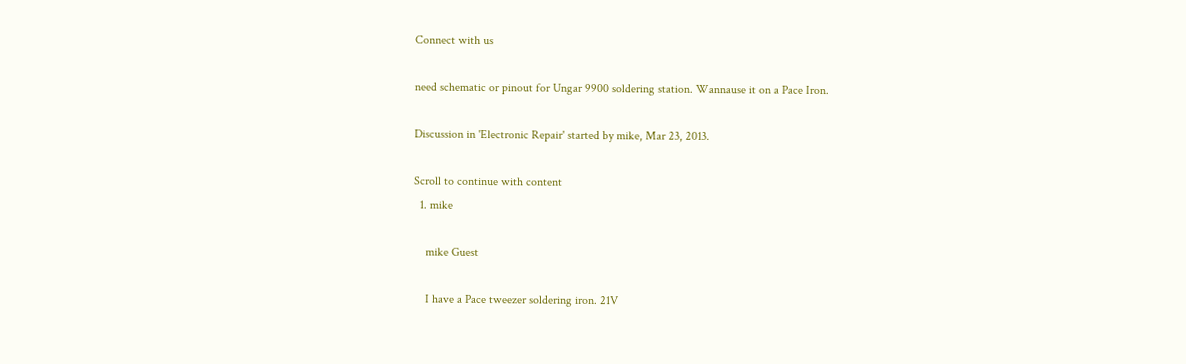Connect with us

need schematic or pinout for Ungar 9900 soldering station. Wannause it on a Pace Iron.

Discussion in 'Electronic Repair' started by mike, Mar 23, 2013.

Scroll to continue with content
  1. mike

    mike Guest

    I have a Pace tweezer soldering iron. 21V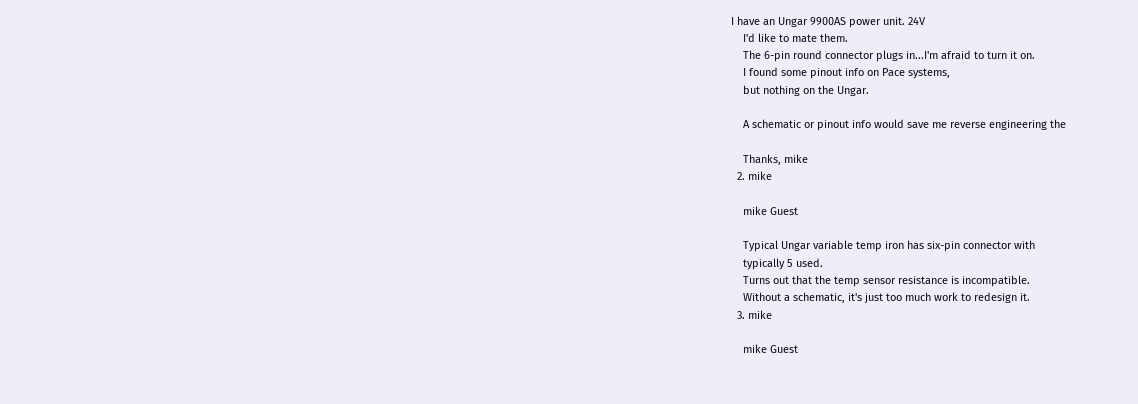I have an Ungar 9900AS power unit. 24V
    I'd like to mate them.
    The 6-pin round connector plugs in...I'm afraid to turn it on.
    I found some pinout info on Pace systems,
    but nothing on the Ungar.

    A schematic or pinout info would save me reverse engineering the

    Thanks, mike
  2. mike

    mike Guest

    Typical Ungar variable temp iron has six-pin connector with
    typically 5 used.
    Turns out that the temp sensor resistance is incompatible.
    Without a schematic, it's just too much work to redesign it.
  3. mike

    mike Guest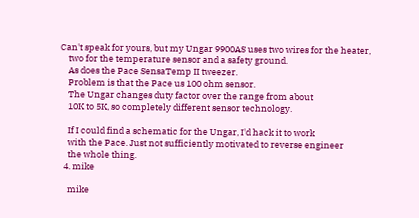Can't speak for yours, but my Ungar 9900AS uses two wires for the heater,
    two for the temperature sensor and a safety ground.
    As does the Pace SensaTemp II tweezer.
    Problem is that the Pace us 100 ohm sensor.
    The Ungar changes duty factor over the range from about
    10K to 5K, so completely different sensor technology.

    If I could find a schematic for the Ungar, I'd hack it to work
    with the Pace. Just not sufficiently motivated to reverse engineer
    the whole thing.
  4. mike

    mike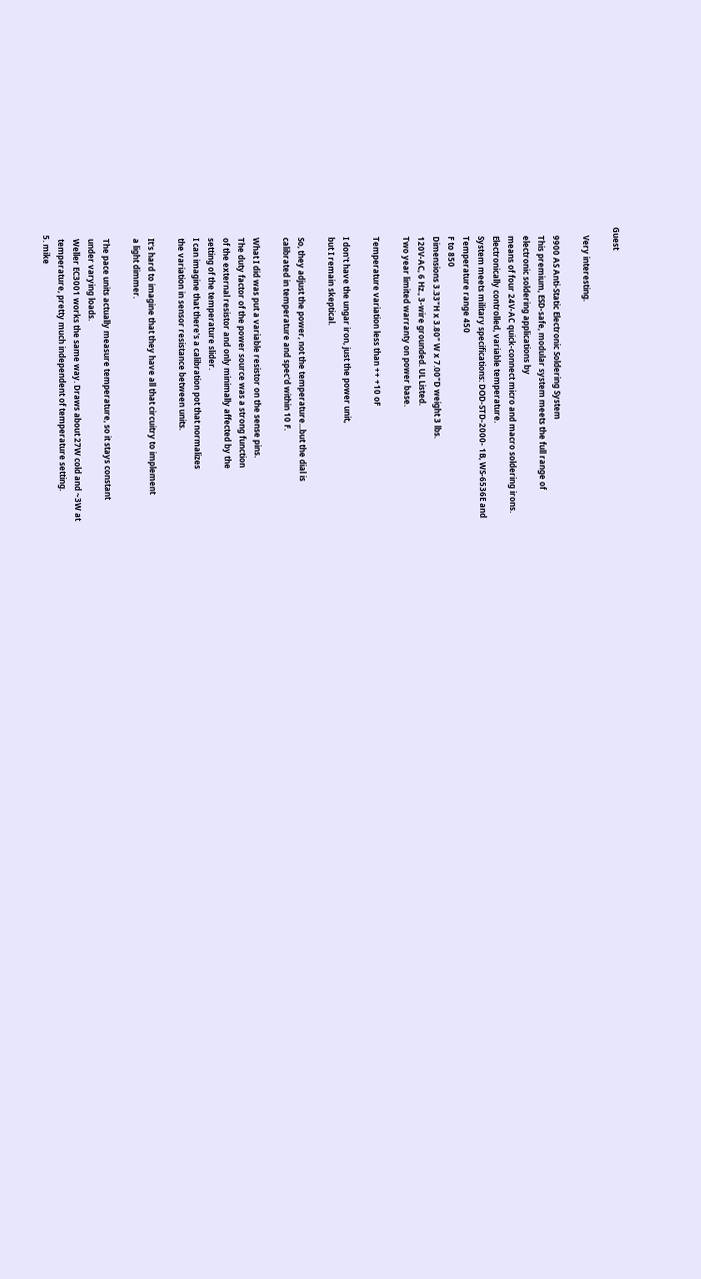Guest

    Very interesting.

    9900 AS Anti-Static Electronic Soldering System
    This premium, ESD-safe, modular system meets the full range of
    electronic soldering applications by
    means of four 24V-AC quick-connect micro and macro soldering irons.
    Electronically controlled, variable temperature.
    System meets military specifications: DOD-STD-2000- 1B, WS-6536E and
    Temperature range 450
    F to 850
    Dimensions 3.33"H x 3.80" W x 7.00"D weight 3 lbs.
    120V-AC, 6 Hz., 3-wire grounded. UL Listed.
    Two year limited warranty on power base.

    Temperature variation less than ++ +10 oF

    I don't have the ungar iron, just the power unit,
    but I remain skeptical.

    So, they adjust the power, not the temperature...but the dial is
    calibrated in temperature and spec'd within 10 F.

    What I did was put a variable resistor on the sense pins.
    The duty factor of the power source was a strong function
    of the external resistor and only minimally affected by the
    setting of the temperature slider.
    I can imagine that there's a calibration pot that normalizes
    the variation in sensor resistance between units.

    It's hard to imagine that they have all that circuitry to implement
    a light dimmer.

    The pace units actually measure temperature, so it stays constant
    under varying loads.
    Weller EC3001 works the same way. Draws about 27W cold and ~3W at
    temperature, pretty much independent of temperature setting.
  5. mike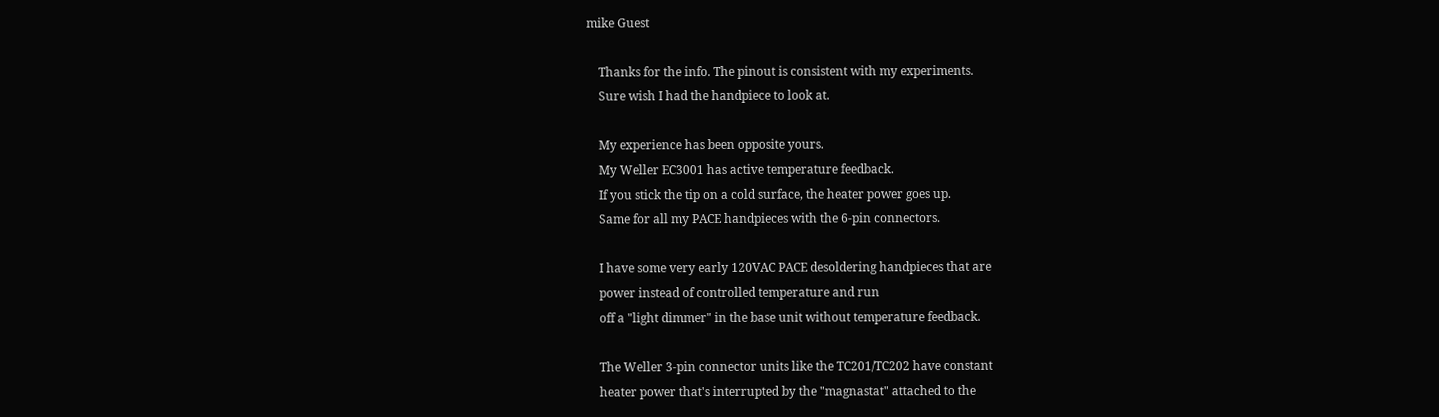mike Guest

    Thanks for the info. The pinout is consistent with my experiments.
    Sure wish I had the handpiece to look at.

    My experience has been opposite yours.
    My Weller EC3001 has active temperature feedback.
    If you stick the tip on a cold surface, the heater power goes up.
    Same for all my PACE handpieces with the 6-pin connectors.

    I have some very early 120VAC PACE desoldering handpieces that are
    power instead of controlled temperature and run
    off a "light dimmer" in the base unit without temperature feedback.

    The Weller 3-pin connector units like the TC201/TC202 have constant
    heater power that's interrupted by the "magnastat" attached to the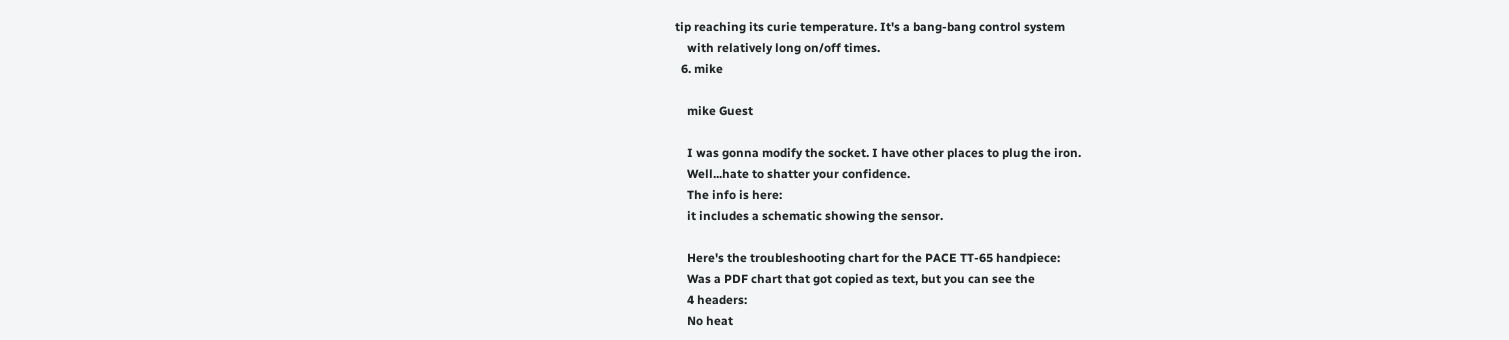tip reaching its curie temperature. It's a bang-bang control system
    with relatively long on/off times.
  6. mike

    mike Guest

    I was gonna modify the socket. I have other places to plug the iron.
    Well...hate to shatter your confidence.
    The info is here:
    it includes a schematic showing the sensor.

    Here's the troubleshooting chart for the PACE TT-65 handpiece:
    Was a PDF chart that got copied as text, but you can see the
    4 headers:
    No heat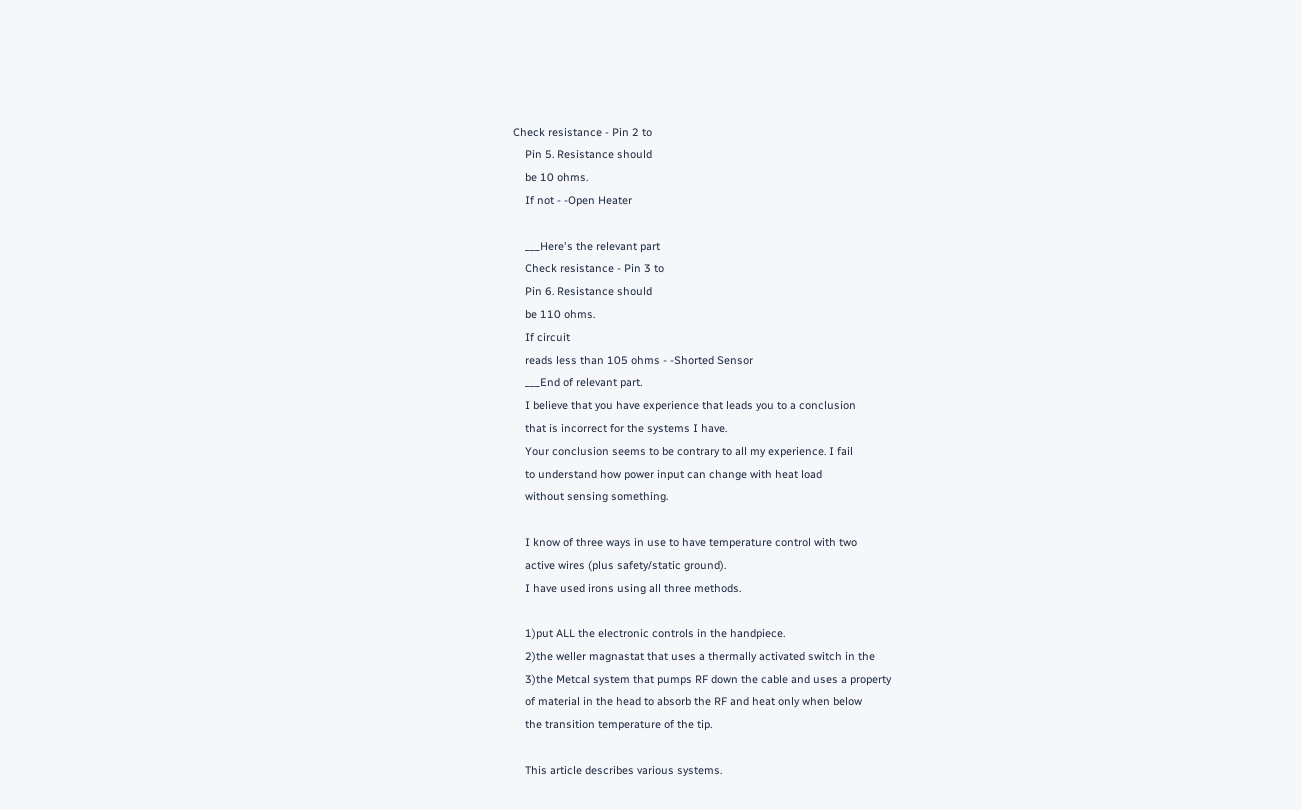Check resistance - Pin 2 to
    Pin 5. Resistance should
    be 10 ohms.
    If not - -Open Heater

    ___Here's the relevant part
    Check resistance - Pin 3 to
    Pin 6. Resistance should
    be 110 ohms.
    If circuit
    reads less than 105 ohms - -Shorted Sensor
    ___End of relevant part.
    I believe that you have experience that leads you to a conclusion
    that is incorrect for the systems I have.
    Your conclusion seems to be contrary to all my experience. I fail
    to understand how power input can change with heat load
    without sensing something.

    I know of three ways in use to have temperature control with two
    active wires (plus safety/static ground).
    I have used irons using all three methods.

    1)put ALL the electronic controls in the handpiece.
    2)the weller magnastat that uses a thermally activated switch in the
    3)the Metcal system that pumps RF down the cable and uses a property
    of material in the head to absorb the RF and heat only when below
    the transition temperature of the tip.

    This article describes various systems.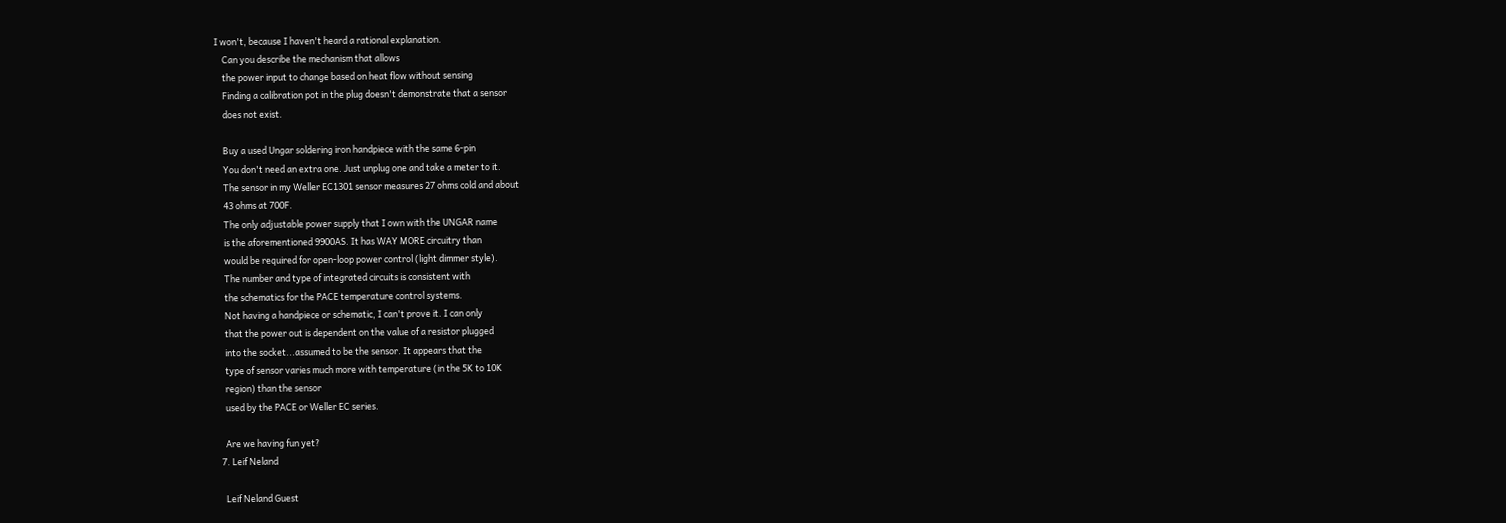I won't, because I haven't heard a rational explanation.
    Can you describe the mechanism that allows
    the power input to change based on heat flow without sensing
    Finding a calibration pot in the plug doesn't demonstrate that a sensor
    does not exist.

    Buy a used Ungar soldering iron handpiece with the same 6-pin
    You don't need an extra one. Just unplug one and take a meter to it.
    The sensor in my Weller EC1301 sensor measures 27 ohms cold and about
    43 ohms at 700F.
    The only adjustable power supply that I own with the UNGAR name
    is the aforementioned 9900AS. It has WAY MORE circuitry than
    would be required for open-loop power control (light dimmer style).
    The number and type of integrated circuits is consistent with
    the schematics for the PACE temperature control systems.
    Not having a handpiece or schematic, I can't prove it. I can only
    that the power out is dependent on the value of a resistor plugged
    into the socket...assumed to be the sensor. It appears that the
    type of sensor varies much more with temperature (in the 5K to 10K
    region) than the sensor
    used by the PACE or Weller EC series.

    Are we having fun yet?
  7. Leif Neland

    Leif Neland Guest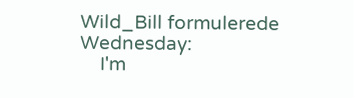Wild_Bill formulerede Wednesday:
    I'm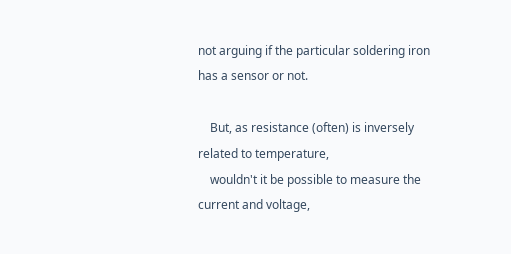not arguing if the particular soldering iron has a sensor or not.

    But, as resistance (often) is inversely related to temperature,
    wouldn't it be possible to measure the current and voltage,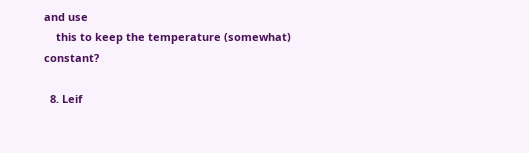and use
    this to keep the temperature (somewhat) constant?

  8. Leif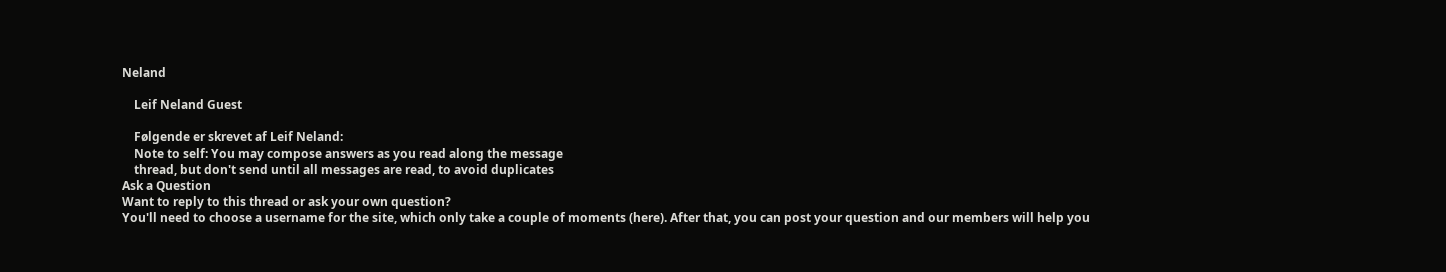Neland

    Leif Neland Guest

    Følgende er skrevet af Leif Neland:
    Note to self: You may compose answers as you read along the message
    thread, but don't send until all messages are read, to avoid duplicates
Ask a Question
Want to reply to this thread or ask your own question?
You'll need to choose a username for the site, which only take a couple of moments (here). After that, you can post your question and our members will help you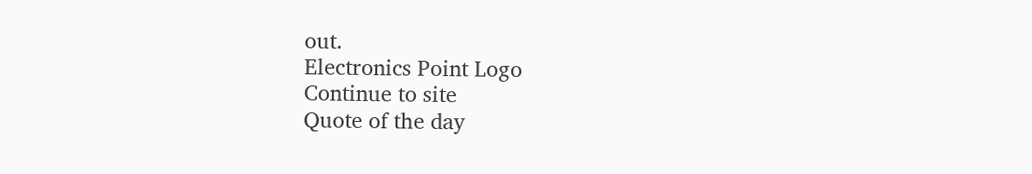out.
Electronics Point Logo
Continue to site
Quote of the day